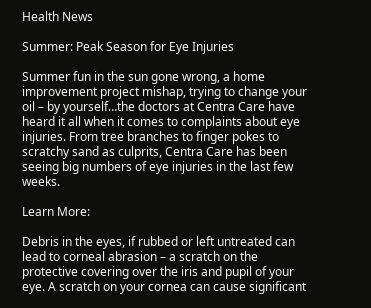Health News

Summer: Peak Season for Eye Injuries

Summer fun in the sun gone wrong, a home improvement project mishap, trying to change your oil – by yourself…the doctors at Centra Care have heard it all when it comes to complaints about eye injuries. From tree branches to finger pokes to scratchy sand as culprits, Centra Care has been seeing big numbers of eye injuries in the last few weeks.

Learn More:

Debris in the eyes, if rubbed or left untreated can lead to corneal abrasion – a scratch on the protective covering over the iris and pupil of your eye. A scratch on your cornea can cause significant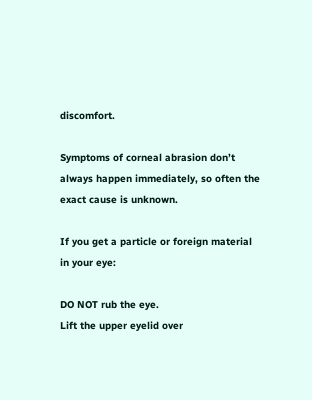discomfort.

Symptoms of corneal abrasion don’t always happen immediately, so often the exact cause is unknown.

If you get a particle or foreign material in your eye:

DO NOT rub the eye.
Lift the upper eyelid over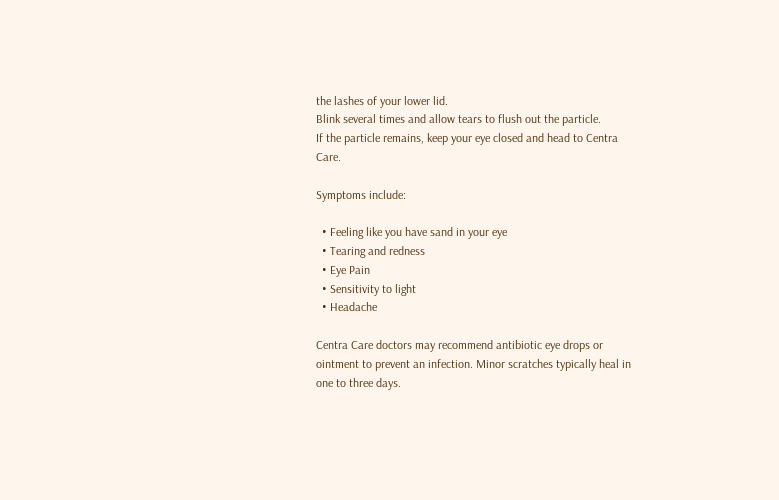the lashes of your lower lid.
Blink several times and allow tears to flush out the particle.
If the particle remains, keep your eye closed and head to Centra Care.

Symptoms include:

  • Feeling like you have sand in your eye
  • Tearing and redness
  • Eye Pain
  • Sensitivity to light
  • Headache

Centra Care doctors may recommend antibiotic eye drops or ointment to prevent an infection. Minor scratches typically heal in one to three days.